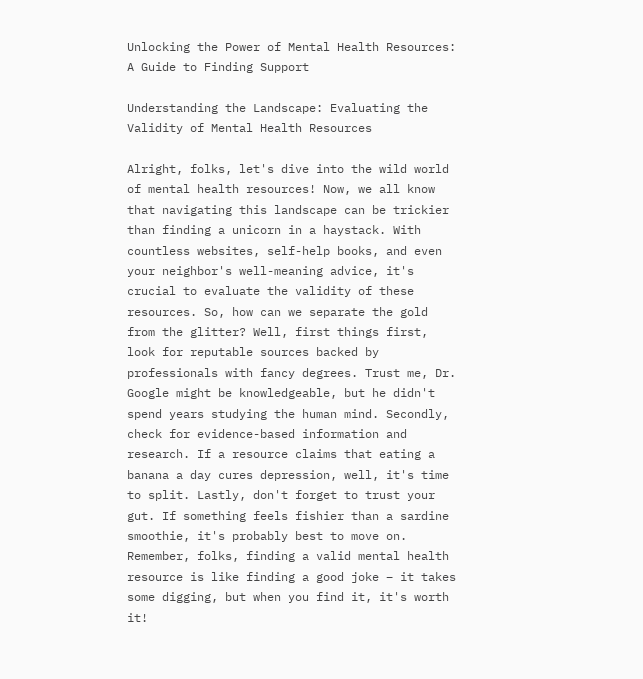Unlocking the Power of Mental Health Resources: A Guide to Finding Support

Understanding the Landscape: Evaluating the Validity of Mental Health Resources

Alright, folks, let's dive into the wild world of mental health resources! Now, we all know that navigating this landscape can be trickier than finding a unicorn in a haystack. With countless websites, self-help books, and even your neighbor's well-meaning advice, it's crucial to evaluate the validity of these resources. So, how can we separate the gold from the glitter? Well, first things first, look for reputable sources backed by professionals with fancy degrees. Trust me, Dr. Google might be knowledgeable, but he didn't spend years studying the human mind. Secondly, check for evidence-based information and research. If a resource claims that eating a banana a day cures depression, well, it's time to split. Lastly, don't forget to trust your gut. If something feels fishier than a sardine smoothie, it's probably best to move on. Remember, folks, finding a valid mental health resource is like finding a good joke – it takes some digging, but when you find it, it's worth it!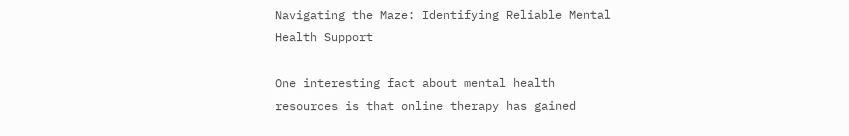Navigating the Maze: Identifying Reliable Mental Health Support

One interesting fact about mental health resources is that online therapy has gained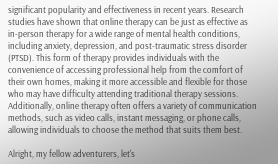significant popularity and effectiveness in recent years. Research studies have shown that online therapy can be just as effective as in-person therapy for a wide range of mental health conditions, including anxiety, depression, and post-traumatic stress disorder (PTSD). This form of therapy provides individuals with the convenience of accessing professional help from the comfort of their own homes, making it more accessible and flexible for those who may have difficulty attending traditional therapy sessions. Additionally, online therapy often offers a variety of communication methods, such as video calls, instant messaging, or phone calls, allowing individuals to choose the method that suits them best.

Alright, my fellow adventurers, let's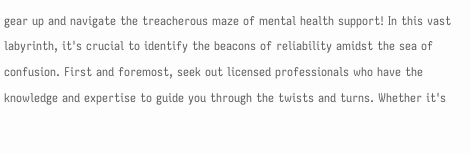gear up and navigate the treacherous maze of mental health support! In this vast labyrinth, it's crucial to identify the beacons of reliability amidst the sea of confusion. First and foremost, seek out licensed professionals who have the knowledge and expertise to guide you through the twists and turns. Whether it's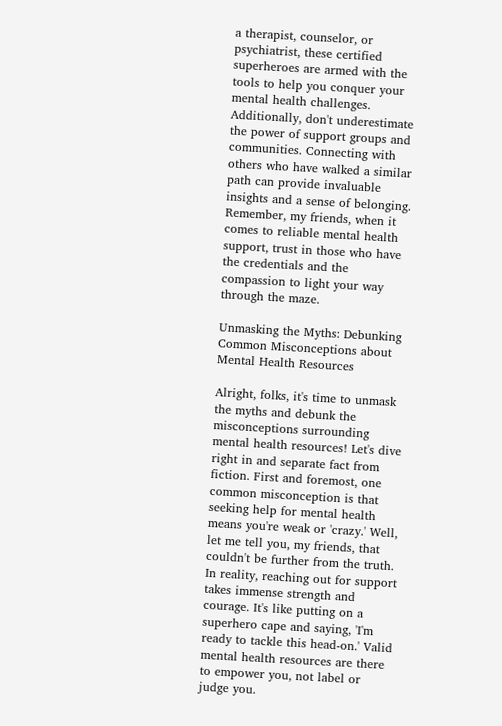a therapist, counselor, or psychiatrist, these certified superheroes are armed with the tools to help you conquer your mental health challenges. Additionally, don't underestimate the power of support groups and communities. Connecting with others who have walked a similar path can provide invaluable insights and a sense of belonging. Remember, my friends, when it comes to reliable mental health support, trust in those who have the credentials and the compassion to light your way through the maze.

Unmasking the Myths: Debunking Common Misconceptions about Mental Health Resources

Alright, folks, it's time to unmask the myths and debunk the misconceptions surrounding mental health resources! Let's dive right in and separate fact from fiction. First and foremost, one common misconception is that seeking help for mental health means you're weak or 'crazy.' Well, let me tell you, my friends, that couldn't be further from the truth. In reality, reaching out for support takes immense strength and courage. It's like putting on a superhero cape and saying, 'I'm ready to tackle this head-on.' Valid mental health resources are there to empower you, not label or judge you.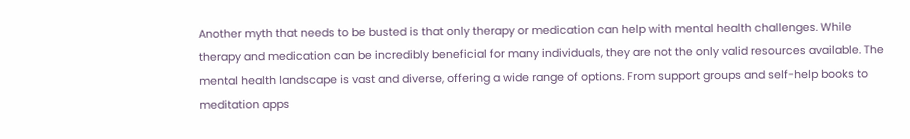Another myth that needs to be busted is that only therapy or medication can help with mental health challenges. While therapy and medication can be incredibly beneficial for many individuals, they are not the only valid resources available. The mental health landscape is vast and diverse, offering a wide range of options. From support groups and self-help books to meditation apps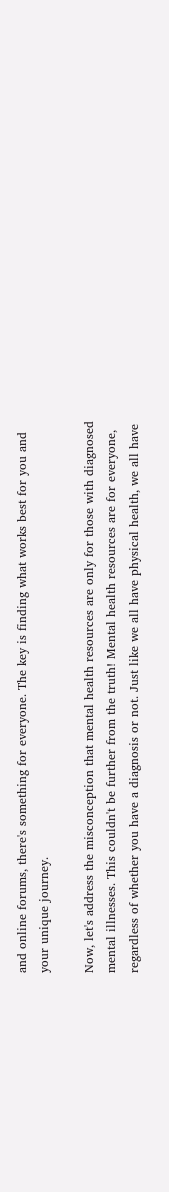and online forums, there's something for everyone. The key is finding what works best for you and your unique journey.

Now, let's address the misconception that mental health resources are only for those with diagnosed mental illnesses. This couldn't be further from the truth! Mental health resources are for everyone, regardless of whether you have a diagnosis or not. Just like we all have physical health, we all have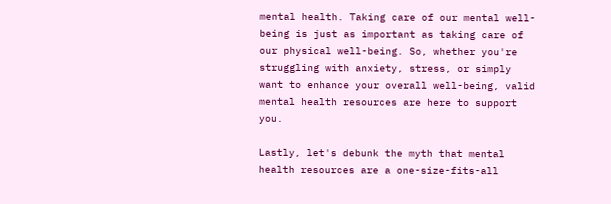mental health. Taking care of our mental well-being is just as important as taking care of our physical well-being. So, whether you're struggling with anxiety, stress, or simply want to enhance your overall well-being, valid mental health resources are here to support you.

Lastly, let's debunk the myth that mental health resources are a one-size-fits-all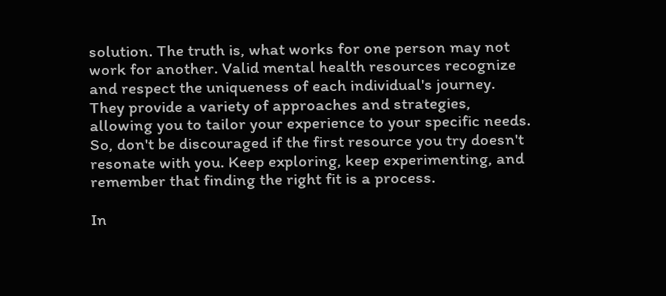solution. The truth is, what works for one person may not work for another. Valid mental health resources recognize and respect the uniqueness of each individual's journey. They provide a variety of approaches and strategies, allowing you to tailor your experience to your specific needs. So, don't be discouraged if the first resource you try doesn't resonate with you. Keep exploring, keep experimenting, and remember that finding the right fit is a process.

In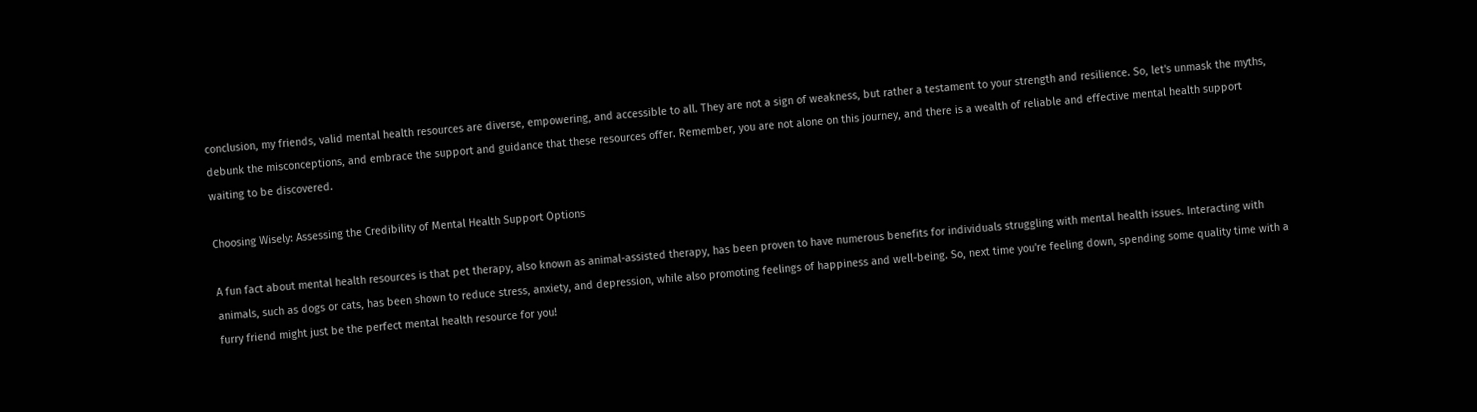conclusion, my friends, valid mental health resources are diverse, empowering, and accessible to all. They are not a sign of weakness, but rather a testament to your strength and resilience. So, let's unmask the myths, debunk the misconceptions, and embrace the support and guidance that these resources offer. Remember, you are not alone on this journey, and there is a wealth of reliable and effective mental health support waiting to be discovered.

Choosing Wisely: Assessing the Credibility of Mental Health Support Options

A fun fact about mental health resources is that pet therapy, also known as animal-assisted therapy, has been proven to have numerous benefits for individuals struggling with mental health issues. Interacting with animals, such as dogs or cats, has been shown to reduce stress, anxiety, and depression, while also promoting feelings of happiness and well-being. So, next time you're feeling down, spending some quality time with a furry friend might just be the perfect mental health resource for you!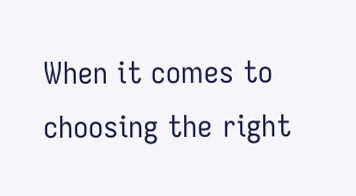When it comes to choosing the right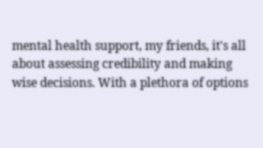mental health support, my friends, it's all about assessing credibility and making wise decisions. With a plethora of options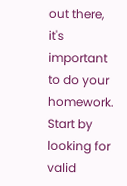out there, it's important to do your homework. Start by looking for valid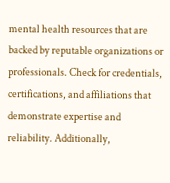mental health resources that are backed by reputable organizations or professionals. Check for credentials, certifications, and affiliations that demonstrate expertise and reliability. Additionally,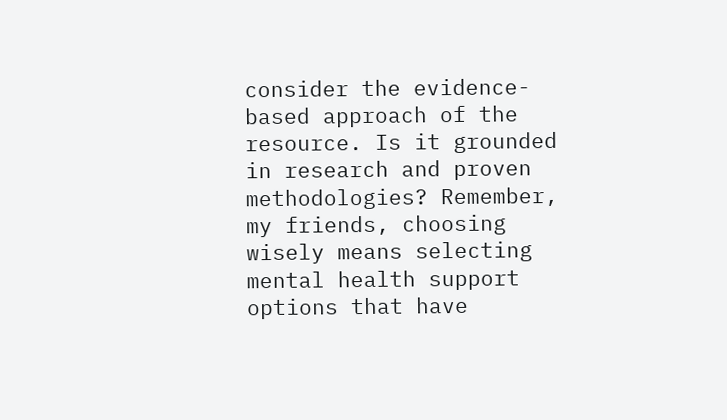consider the evidence-based approach of the resource. Is it grounded in research and proven methodologies? Remember, my friends, choosing wisely means selecting mental health support options that have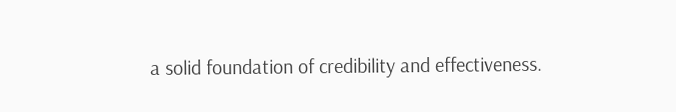a solid foundation of credibility and effectiveness.